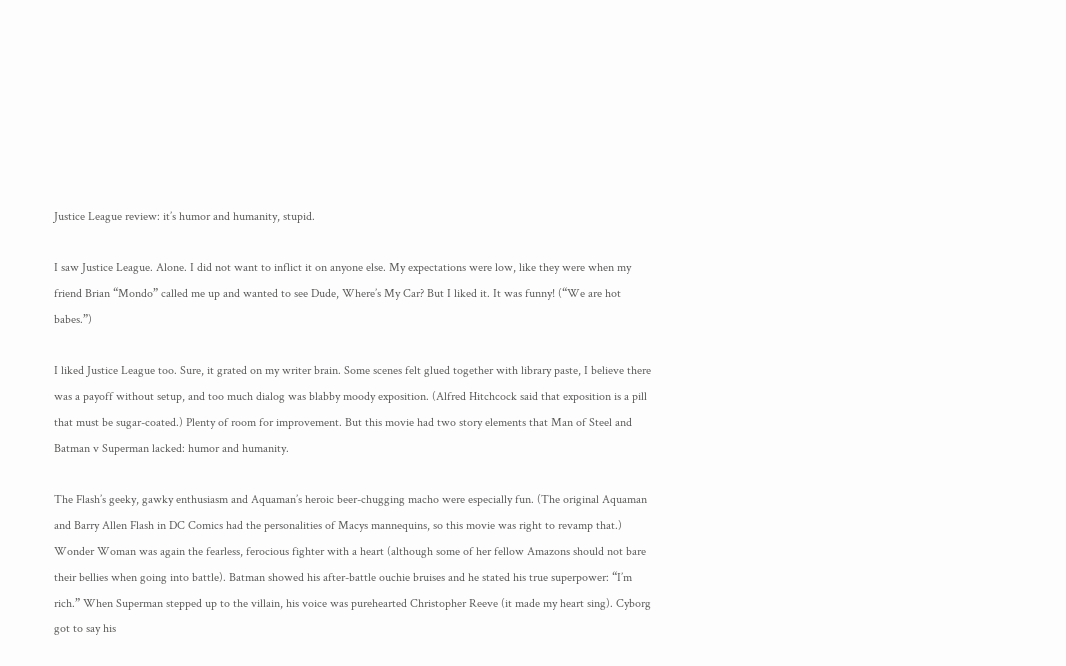Justice League review: it’s humor and humanity, stupid.

I saw Justice League. Alone. I did not want to inflict it on anyone else. My expectations were low, like they were when my friend Brian “Mondo” called me up and wanted to see Dude, Where’s My Car? But I liked it. It was funny! (“We are hot babes.”)

I liked Justice League too. Sure, it grated on my writer brain. Some scenes felt glued together with library paste, I believe there was a payoff without setup, and too much dialog was blabby moody exposition. (Alfred Hitchcock said that exposition is a pill that must be sugar-coated.) Plenty of room for improvement. But this movie had two story elements that Man of Steel and Batman v Superman lacked: humor and humanity.

The Flash’s geeky, gawky enthusiasm and Aquaman’s heroic beer-chugging macho were especially fun. (The original Aquaman and Barry Allen Flash in DC Comics had the personalities of Macys mannequins, so this movie was right to revamp that.) Wonder Woman was again the fearless, ferocious fighter with a heart (although some of her fellow Amazons should not bare their bellies when going into battle). Batman showed his after-battle ouchie bruises and he stated his true superpower: “I’m rich.” When Superman stepped up to the villain, his voice was purehearted Christopher Reeve (it made my heart sing). Cyborg got to say his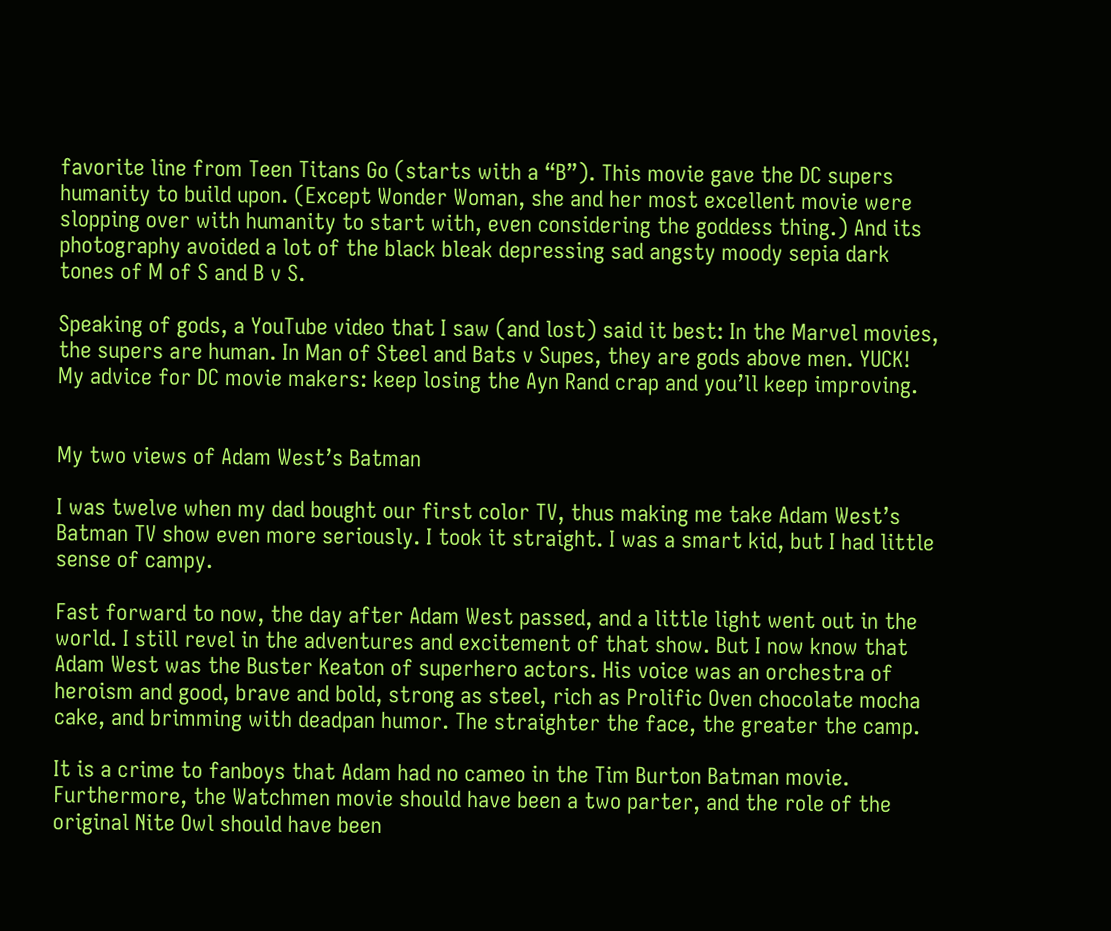favorite line from Teen Titans Go (starts with a “B”). This movie gave the DC supers humanity to build upon. (Except Wonder Woman, she and her most excellent movie were slopping over with humanity to start with, even considering the goddess thing.) And its photography avoided a lot of the black bleak depressing sad angsty moody sepia dark tones of M of S and B v S.

Speaking of gods, a YouTube video that I saw (and lost) said it best: In the Marvel movies, the supers are human. In Man of Steel and Bats v Supes, they are gods above men. YUCK! My advice for DC movie makers: keep losing the Ayn Rand crap and you’ll keep improving.


My two views of Adam West’s Batman

I was twelve when my dad bought our first color TV, thus making me take Adam West’s Batman TV show even more seriously. I took it straight. I was a smart kid, but I had little sense of campy.

Fast forward to now, the day after Adam West passed, and a little light went out in the world. I still revel in the adventures and excitement of that show. But I now know that Adam West was the Buster Keaton of superhero actors. His voice was an orchestra of heroism and good, brave and bold, strong as steel, rich as Prolific Oven chocolate mocha cake, and brimming with deadpan humor. The straighter the face, the greater the camp.

It is a crime to fanboys that Adam had no cameo in the Tim Burton Batman movie. Furthermore, the Watchmen movie should have been a two parter, and the role of the original Nite Owl should have been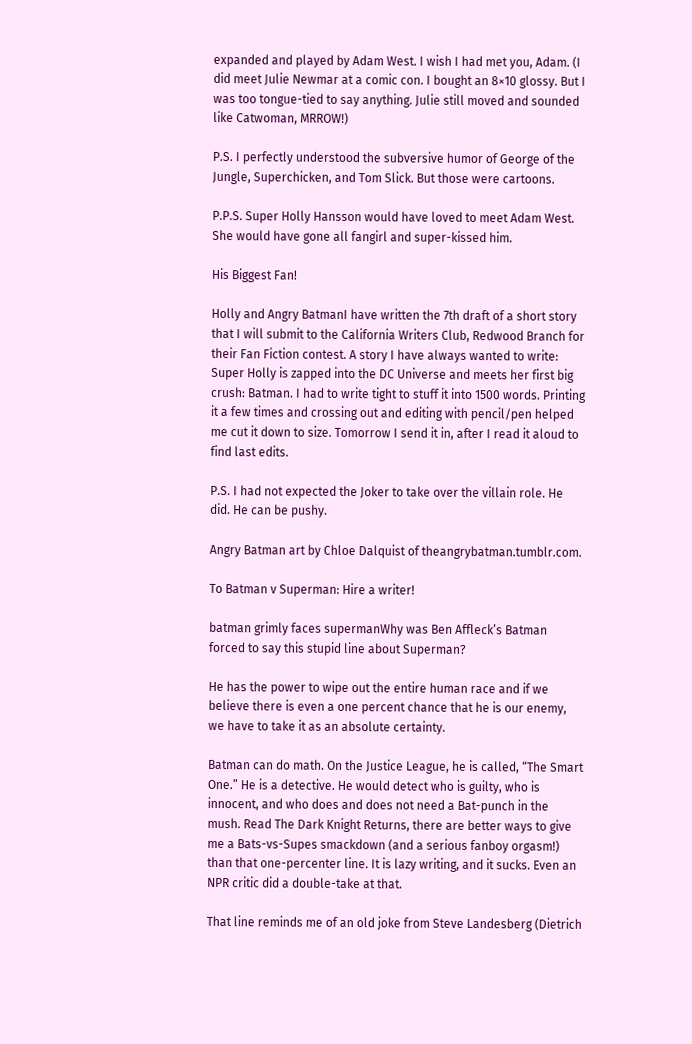expanded and played by Adam West. I wish I had met you, Adam. (I did meet Julie Newmar at a comic con. I bought an 8×10 glossy. But I was too tongue-tied to say anything. Julie still moved and sounded like Catwoman, MRROW!)

P.S. I perfectly understood the subversive humor of George of the Jungle, Superchicken, and Tom Slick. But those were cartoons.

P.P.S. Super Holly Hansson would have loved to meet Adam West. She would have gone all fangirl and super-kissed him.

His Biggest Fan!

Holly and Angry BatmanI have written the 7th draft of a short story that I will submit to the California Writers Club, Redwood Branch for their Fan Fiction contest. A story I have always wanted to write: Super Holly is zapped into the DC Universe and meets her first big crush: Batman. I had to write tight to stuff it into 1500 words. Printing it a few times and crossing out and editing with pencil/pen helped me cut it down to size. Tomorrow I send it in, after I read it aloud to find last edits.

P.S. I had not expected the Joker to take over the villain role. He did. He can be pushy.

Angry Batman art by Chloe Dalquist of theangrybatman.tumblr.com.

To Batman v Superman: Hire a writer!

batman grimly faces supermanWhy was Ben Affleck’s Batman forced to say this stupid line about Superman?

He has the power to wipe out the entire human race and if we believe there is even a one percent chance that he is our enemy, we have to take it as an absolute certainty.

Batman can do math. On the Justice League, he is called, “The Smart One.” He is a detective. He would detect who is guilty, who is innocent, and who does and does not need a Bat-punch in the mush. Read The Dark Knight Returns, there are better ways to give me a Bats-vs-Supes smackdown (and a serious fanboy orgasm!) than that one-percenter line. It is lazy writing, and it sucks. Even an NPR critic did a double-take at that.

That line reminds me of an old joke from Steve Landesberg (Dietrich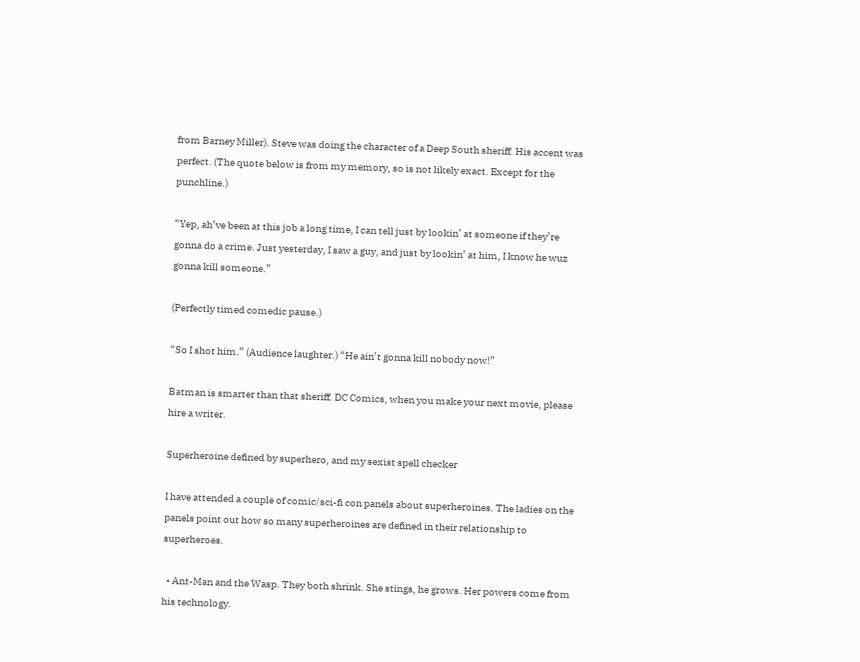from Barney Miller). Steve was doing the character of a Deep South sheriff. His accent was perfect. (The quote below is from my memory, so is not likely exact. Except for the punchline.)

“Yep, ah’ve been at this job a long time, I can tell just by lookin’ at someone if they’re gonna do a crime. Just yesterday, I saw a guy, and just by lookin’ at him, I know he wuz gonna kill someone.”

(Perfectly timed comedic pause.)

“So I shot him.” (Audience laughter.) “He ain’t gonna kill nobody now!”

Batman is smarter than that sheriff. DC Comics, when you make your next movie, please hire a writer.

Superheroine defined by superhero, and my sexist spell checker

I have attended a couple of comic/sci-fi con panels about superheroines. The ladies on the panels point out how so many superheroines are defined in their relationship to superheroes.

  • Ant-Man and the Wasp. They both shrink. She stings, he grows. Her powers come from his technology.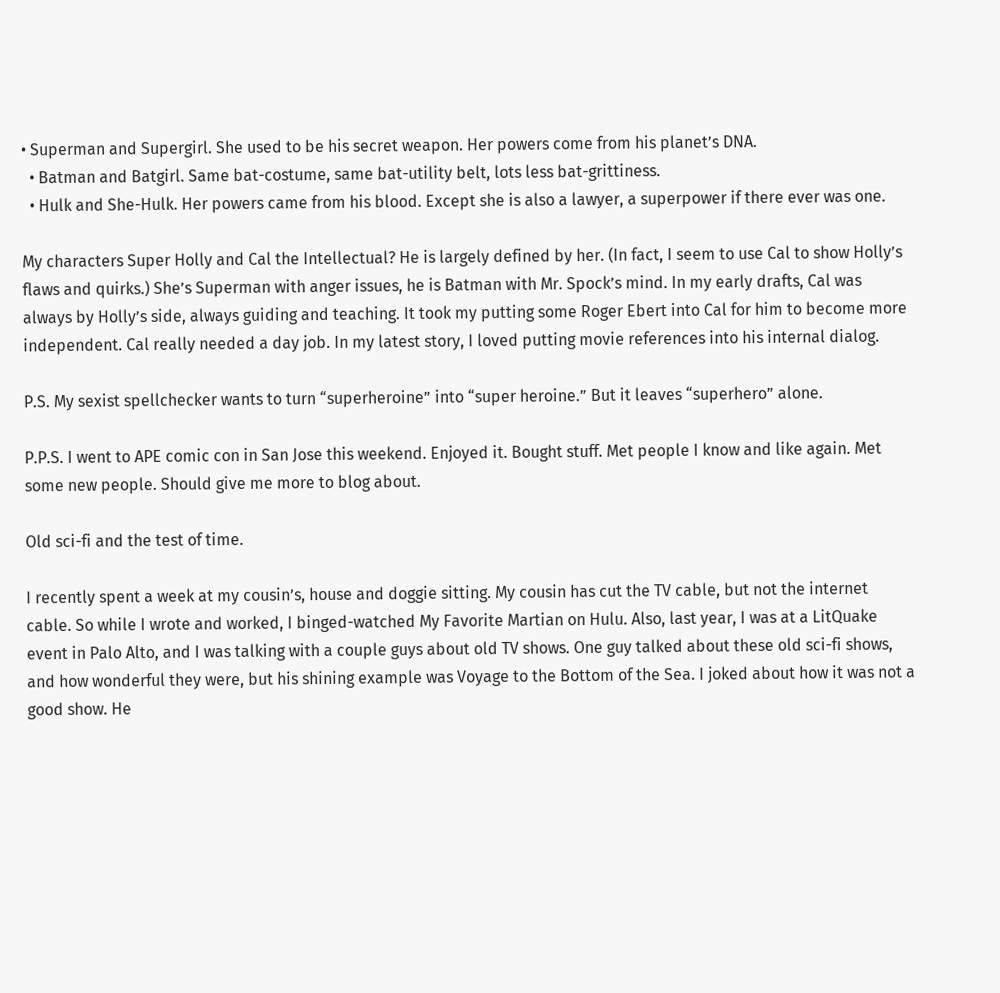• Superman and Supergirl. She used to be his secret weapon. Her powers come from his planet’s DNA.
  • Batman and Batgirl. Same bat-costume, same bat-utility belt, lots less bat-grittiness.
  • Hulk and She-Hulk. Her powers came from his blood. Except she is also a lawyer, a superpower if there ever was one.

My characters Super Holly and Cal the Intellectual? He is largely defined by her. (In fact, I seem to use Cal to show Holly’s flaws and quirks.) She’s Superman with anger issues, he is Batman with Mr. Spock’s mind. In my early drafts, Cal was always by Holly’s side, always guiding and teaching. It took my putting some Roger Ebert into Cal for him to become more independent. Cal really needed a day job. In my latest story, I loved putting movie references into his internal dialog.

P.S. My sexist spellchecker wants to turn “superheroine” into “super heroine.” But it leaves “superhero” alone.

P.P.S. I went to APE comic con in San Jose this weekend. Enjoyed it. Bought stuff. Met people I know and like again. Met some new people. Should give me more to blog about.

Old sci-fi and the test of time.

I recently spent a week at my cousin’s, house and doggie sitting. My cousin has cut the TV cable, but not the internet cable. So while I wrote and worked, I binged-watched My Favorite Martian on Hulu. Also, last year, I was at a LitQuake event in Palo Alto, and I was talking with a couple guys about old TV shows. One guy talked about these old sci-fi shows, and how wonderful they were, but his shining example was Voyage to the Bottom of the Sea. I joked about how it was not a good show. He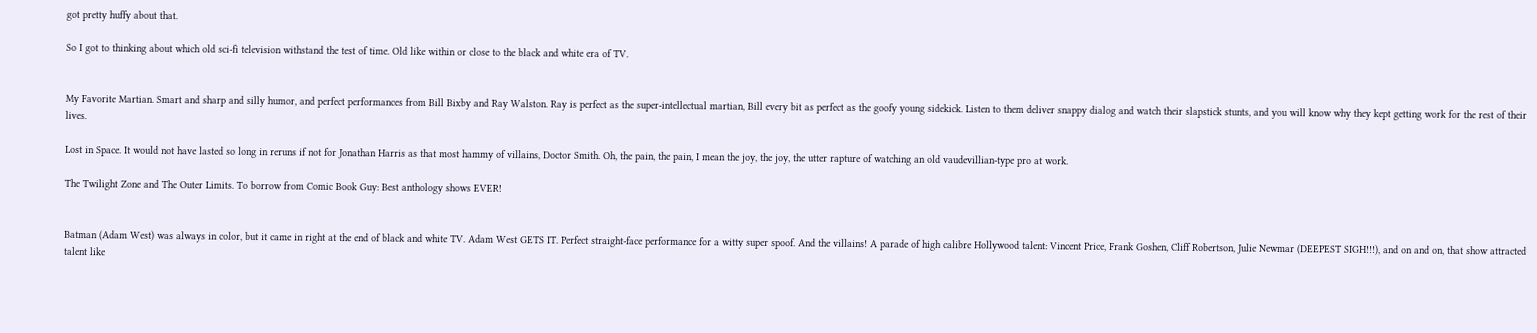got pretty huffy about that.

So I got to thinking about which old sci-fi television withstand the test of time. Old like within or close to the black and white era of TV.


My Favorite Martian. Smart and sharp and silly humor, and perfect performances from Bill Bixby and Ray Walston. Ray is perfect as the super-intellectual martian, Bill every bit as perfect as the goofy young sidekick. Listen to them deliver snappy dialog and watch their slapstick stunts, and you will know why they kept getting work for the rest of their lives.

Lost in Space. It would not have lasted so long in reruns if not for Jonathan Harris as that most hammy of villains, Doctor Smith. Oh, the pain, the pain, I mean the joy, the joy, the utter rapture of watching an old vaudevillian-type pro at work.

The Twilight Zone and The Outer Limits. To borrow from Comic Book Guy: Best anthology shows EVER!


Batman (Adam West) was always in color, but it came in right at the end of black and white TV. Adam West GETS IT. Perfect straight-face performance for a witty super spoof. And the villains! A parade of high calibre Hollywood talent: Vincent Price, Frank Goshen, Cliff Robertson, Julie Newmar (DEEPEST SIGH!!!), and on and on, that show attracted talent like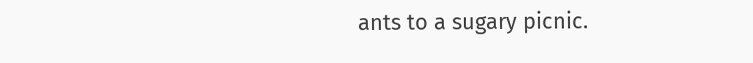ants to a sugary picnic.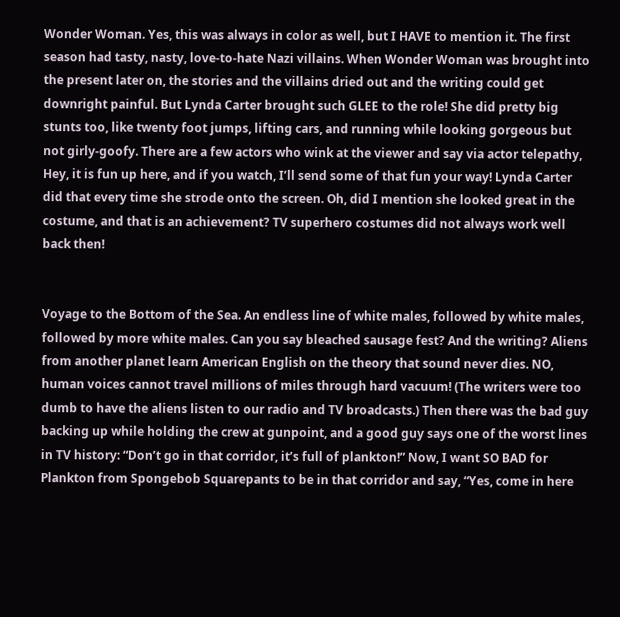Wonder Woman. Yes, this was always in color as well, but I HAVE to mention it. The first season had tasty, nasty, love-to-hate Nazi villains. When Wonder Woman was brought into the present later on, the stories and the villains dried out and the writing could get downright painful. But Lynda Carter brought such GLEE to the role! She did pretty big stunts too, like twenty foot jumps, lifting cars, and running while looking gorgeous but not girly-goofy. There are a few actors who wink at the viewer and say via actor telepathy, Hey, it is fun up here, and if you watch, I’ll send some of that fun your way! Lynda Carter did that every time she strode onto the screen. Oh, did I mention she looked great in the costume, and that is an achievement? TV superhero costumes did not always work well back then!


Voyage to the Bottom of the Sea. An endless line of white males, followed by white males, followed by more white males. Can you say bleached sausage fest? And the writing? Aliens from another planet learn American English on the theory that sound never dies. NO, human voices cannot travel millions of miles through hard vacuum! (The writers were too dumb to have the aliens listen to our radio and TV broadcasts.) Then there was the bad guy backing up while holding the crew at gunpoint, and a good guy says one of the worst lines in TV history: “Don’t go in that corridor, it’s full of plankton!” Now, I want SO BAD for Plankton from Spongebob Squarepants to be in that corridor and say, “Yes, come in here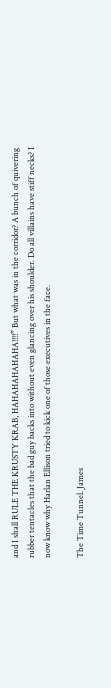and I shall RULE THE KRUSTY KRAB, HAHAHAHAHAHA!!!!” But what was in the corridor? A bunch of quivering rubber tentacles that the bad guy backs into without even glancing over his shoulder. Do all villains have stiff necks? I now know why Harlan Ellison tried to kick one of those executives in the face.

The Time Tunnel. James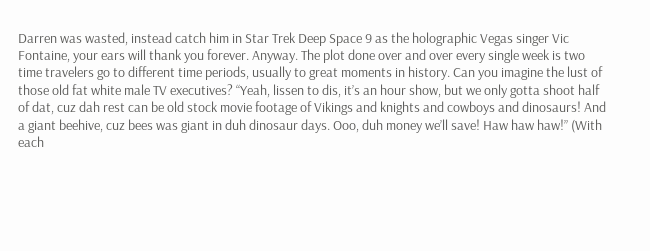Darren was wasted, instead catch him in Star Trek Deep Space 9 as the holographic Vegas singer Vic Fontaine, your ears will thank you forever. Anyway. The plot done over and over every single week is two time travelers go to different time periods, usually to great moments in history. Can you imagine the lust of those old fat white male TV executives? “Yeah, lissen to dis, it’s an hour show, but we only gotta shoot half of dat, cuz dah rest can be old stock movie footage of Vikings and knights and cowboys and dinosaurs! And a giant beehive, cuz bees was giant in duh dinosaur days. Ooo, duh money we’ll save! Haw haw haw!” (With each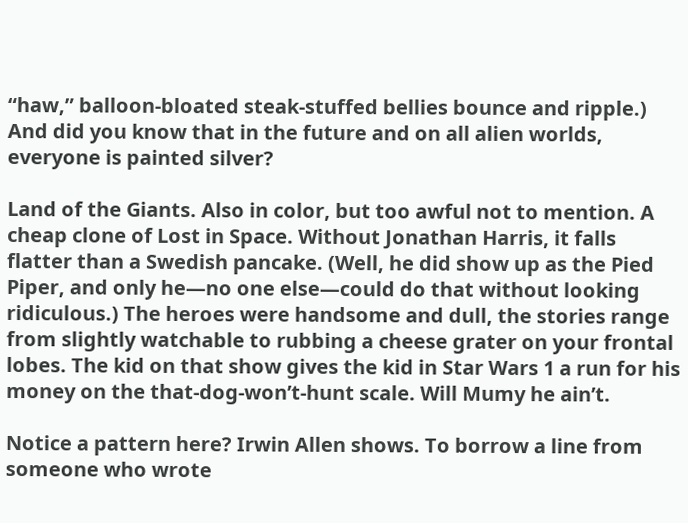“haw,” balloon-bloated steak-stuffed bellies bounce and ripple.) And did you know that in the future and on all alien worlds, everyone is painted silver?

Land of the Giants. Also in color, but too awful not to mention. A cheap clone of Lost in Space. Without Jonathan Harris, it falls flatter than a Swedish pancake. (Well, he did show up as the Pied Piper, and only he—no one else—could do that without looking ridiculous.) The heroes were handsome and dull, the stories range from slightly watchable to rubbing a cheese grater on your frontal lobes. The kid on that show gives the kid in Star Wars 1 a run for his money on the that-dog-won’t-hunt scale. Will Mumy he ain’t.

Notice a pattern here? Irwin Allen shows. To borrow a line from someone who wrote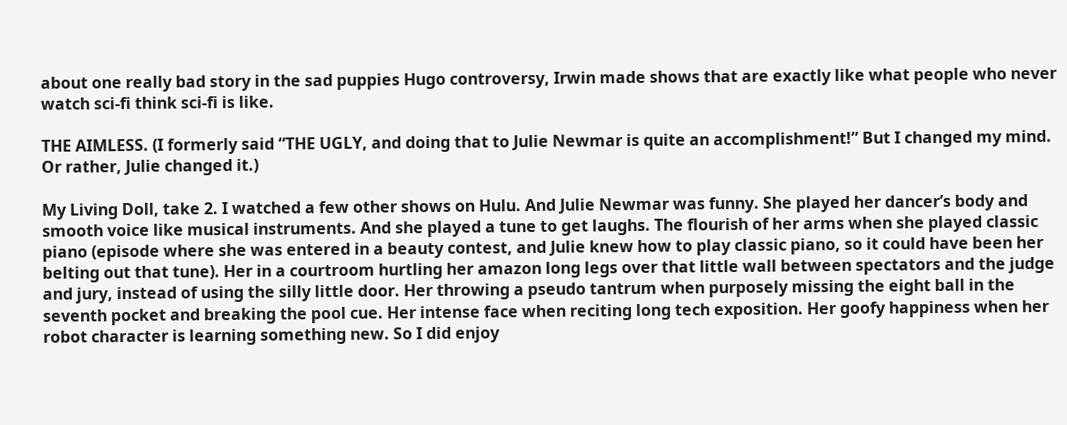about one really bad story in the sad puppies Hugo controversy, Irwin made shows that are exactly like what people who never watch sci-fi think sci-fi is like.

THE AIMLESS. (I formerly said “THE UGLY, and doing that to Julie Newmar is quite an accomplishment!” But I changed my mind. Or rather, Julie changed it.)

My Living Doll, take 2. I watched a few other shows on Hulu. And Julie Newmar was funny. She played her dancer’s body and smooth voice like musical instruments. And she played a tune to get laughs. The flourish of her arms when she played classic piano (episode where she was entered in a beauty contest, and Julie knew how to play classic piano, so it could have been her belting out that tune). Her in a courtroom hurtling her amazon long legs over that little wall between spectators and the judge and jury, instead of using the silly little door. Her throwing a pseudo tantrum when purposely missing the eight ball in the seventh pocket and breaking the pool cue. Her intense face when reciting long tech exposition. Her goofy happiness when her robot character is learning something new. So I did enjoy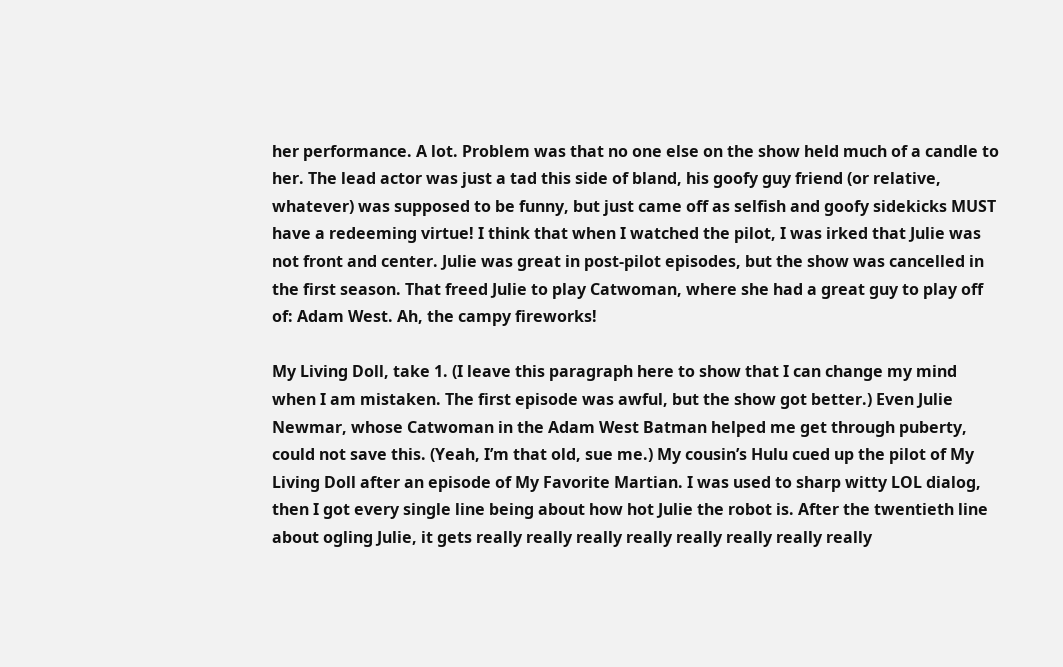her performance. A lot. Problem was that no one else on the show held much of a candle to her. The lead actor was just a tad this side of bland, his goofy guy friend (or relative, whatever) was supposed to be funny, but just came off as selfish and goofy sidekicks MUST have a redeeming virtue! I think that when I watched the pilot, I was irked that Julie was not front and center. Julie was great in post-pilot episodes, but the show was cancelled in the first season. That freed Julie to play Catwoman, where she had a great guy to play off of: Adam West. Ah, the campy fireworks!

My Living Doll, take 1. (I leave this paragraph here to show that I can change my mind when I am mistaken. The first episode was awful, but the show got better.) Even Julie Newmar, whose Catwoman in the Adam West Batman helped me get through puberty, could not save this. (Yeah, I’m that old, sue me.) My cousin’s Hulu cued up the pilot of My Living Doll after an episode of My Favorite Martian. I was used to sharp witty LOL dialog, then I got every single line being about how hot Julie the robot is. After the twentieth line about ogling Julie, it gets really really really really really really really really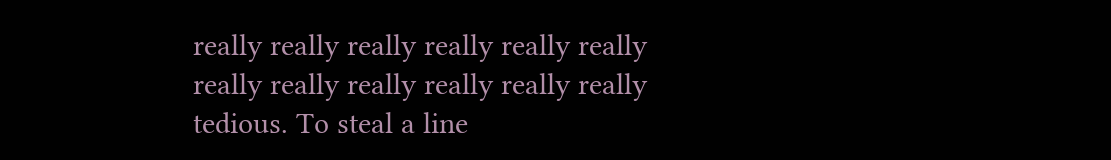really really really really really really really really really really really really tedious. To steal a line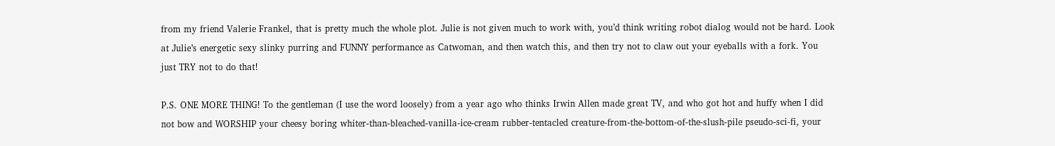from my friend Valerie Frankel, that is pretty much the whole plot. Julie is not given much to work with, you’d think writing robot dialog would not be hard. Look at Julie’s energetic sexy slinky purring and FUNNY performance as Catwoman, and then watch this, and then try not to claw out your eyeballs with a fork. You just TRY not to do that!

P.S. ONE MORE THING! To the gentleman (I use the word loosely) from a year ago who thinks Irwin Allen made great TV, and who got hot and huffy when I did not bow and WORSHIP your cheesy boring whiter-than-bleached-vanilla-ice-cream rubber-tentacled creature-from-the-bottom-of-the-slush-pile pseudo-sci-fi, your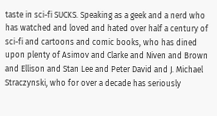taste in sci-fi SUCKS. Speaking as a geek and a nerd who has watched and loved and hated over half a century of sci-fi and cartoons and comic books, who has dined upon plenty of Asimov and Clarke and Niven and Brown and Ellison and Stan Lee and Peter David and J. Michael Straczynski, who for over a decade has seriously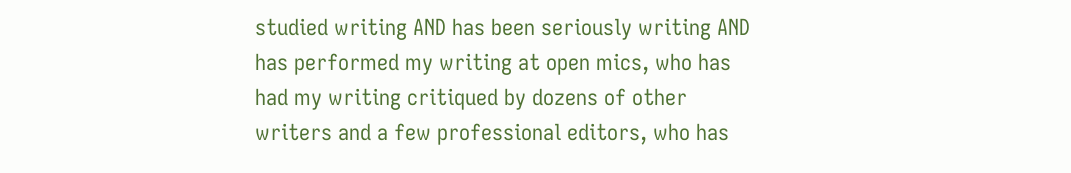studied writing AND has been seriously writing AND has performed my writing at open mics, who has had my writing critiqued by dozens of other writers and a few professional editors, who has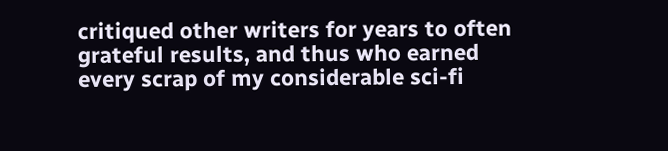critiqued other writers for years to often grateful results, and thus who earned every scrap of my considerable sci-fi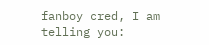fanboy cred, I am telling you: